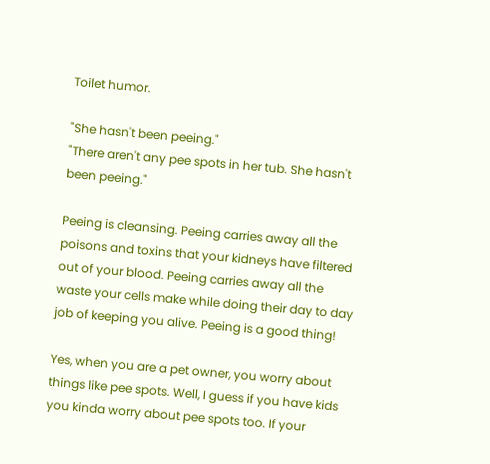Toilet humor.

"She hasn't been peeing."
"There aren't any pee spots in her tub. She hasn't been peeing."

Peeing is cleansing. Peeing carries away all the poisons and toxins that your kidneys have filtered out of your blood. Peeing carries away all the waste your cells make while doing their day to day job of keeping you alive. Peeing is a good thing!

Yes, when you are a pet owner, you worry about things like pee spots. Well, I guess if you have kids you kinda worry about pee spots too. If your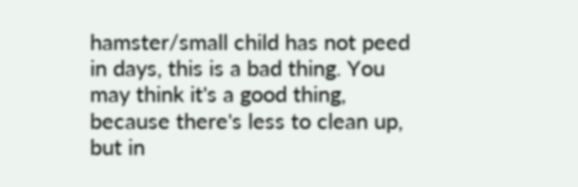hamster/small child has not peed in days, this is a bad thing. You may think it's a good thing, because there's less to clean up, but in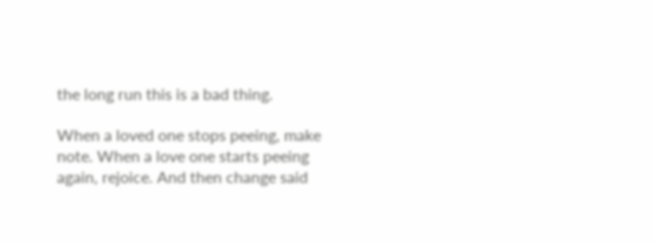the long run this is a bad thing.

When a loved one stops peeing, make note. When a love one starts peeing again, rejoice. And then change said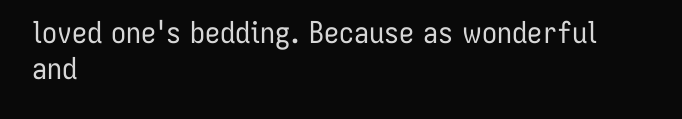loved one's bedding. Because as wonderful and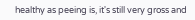healthy as peeing is, it's still very gross and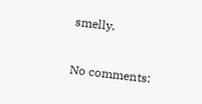smelly.

No comments: